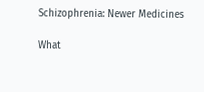Schizophrenia: Newer Medicines

What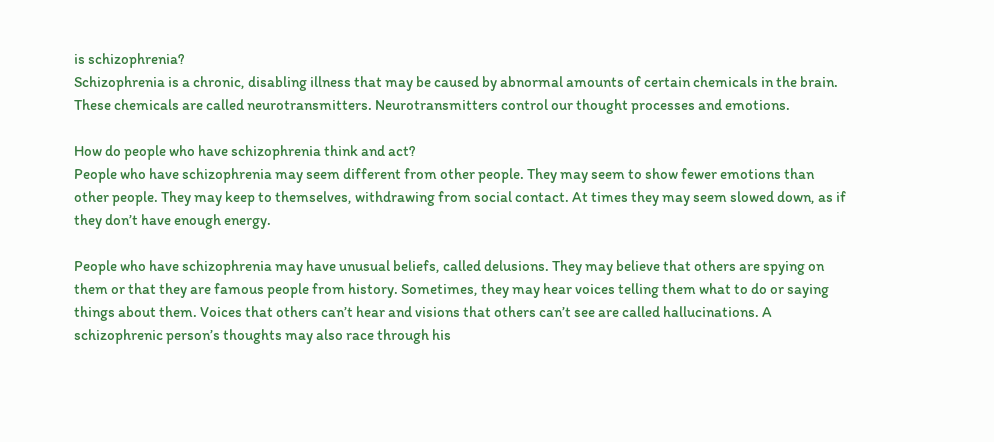is schizophrenia?
Schizophrenia is a chronic, disabling illness that may be caused by abnormal amounts of certain chemicals in the brain. These chemicals are called neurotransmitters. Neurotransmitters control our thought processes and emotions.

How do people who have schizophrenia think and act?
People who have schizophrenia may seem different from other people. They may seem to show fewer emotions than other people. They may keep to themselves, withdrawing from social contact. At times they may seem slowed down, as if they don’t have enough energy.

People who have schizophrenia may have unusual beliefs, called delusions. They may believe that others are spying on them or that they are famous people from history. Sometimes, they may hear voices telling them what to do or saying things about them. Voices that others can’t hear and visions that others can’t see are called hallucinations. A schizophrenic person’s thoughts may also race through his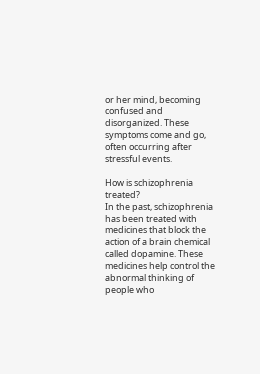or her mind, becoming confused and disorganized. These symptoms come and go, often occurring after stressful events.

How is schizophrenia treated?
In the past, schizophrenia has been treated with medicines that block the action of a brain chemical called dopamine. These medicines help control the abnormal thinking of people who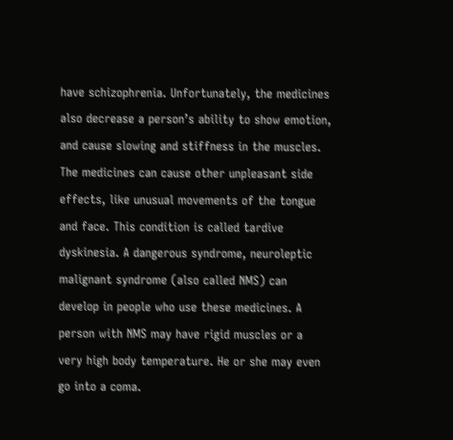have schizophrenia. Unfortunately, the medicines also decrease a person’s ability to show emotion, and cause slowing and stiffness in the muscles. The medicines can cause other unpleasant side effects, like unusual movements of the tongue and face. This condition is called tardive dyskinesia. A dangerous syndrome, neuroleptic malignant syndrome (also called NMS) can develop in people who use these medicines. A person with NMS may have rigid muscles or a very high body temperature. He or she may even go into a coma.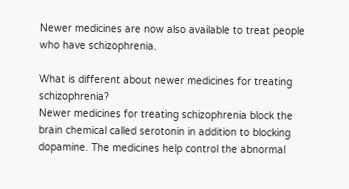Newer medicines are now also available to treat people who have schizophrenia.

What is different about newer medicines for treating schizophrenia?
Newer medicines for treating schizophrenia block the brain chemical called serotonin in addition to blocking dopamine. The medicines help control the abnormal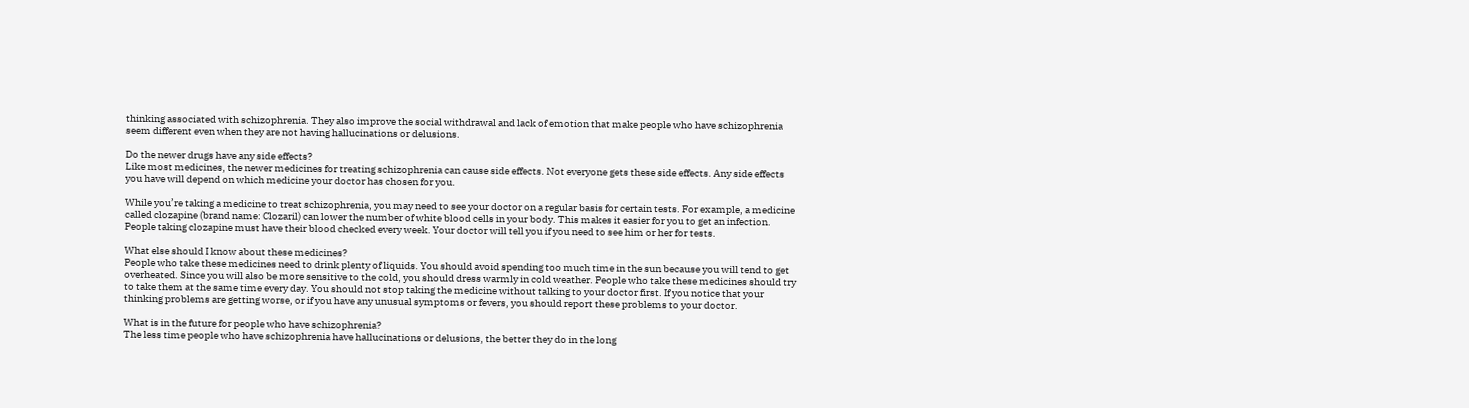thinking associated with schizophrenia. They also improve the social withdrawal and lack of emotion that make people who have schizophrenia seem different even when they are not having hallucinations or delusions.

Do the newer drugs have any side effects?
Like most medicines, the newer medicines for treating schizophrenia can cause side effects. Not everyone gets these side effects. Any side effects you have will depend on which medicine your doctor has chosen for you.

While you’re taking a medicine to treat schizophrenia, you may need to see your doctor on a regular basis for certain tests. For example, a medicine called clozapine (brand name: Clozaril) can lower the number of white blood cells in your body. This makes it easier for you to get an infection. People taking clozapine must have their blood checked every week. Your doctor will tell you if you need to see him or her for tests.

What else should I know about these medicines?
People who take these medicines need to drink plenty of liquids. You should avoid spending too much time in the sun because you will tend to get overheated. Since you will also be more sensitive to the cold, you should dress warmly in cold weather. People who take these medicines should try to take them at the same time every day. You should not stop taking the medicine without talking to your doctor first. If you notice that your thinking problems are getting worse, or if you have any unusual symptoms or fevers, you should report these problems to your doctor.

What is in the future for people who have schizophrenia?
The less time people who have schizophrenia have hallucinations or delusions, the better they do in the long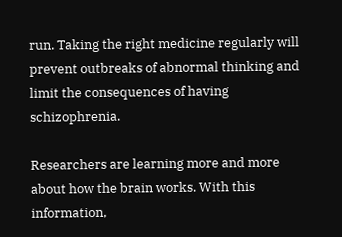run. Taking the right medicine regularly will prevent outbreaks of abnormal thinking and limit the consequences of having schizophrenia.

Researchers are learning more and more about how the brain works. With this information,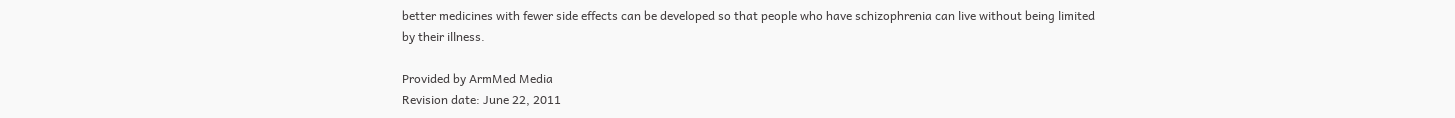better medicines with fewer side effects can be developed so that people who have schizophrenia can live without being limited by their illness.

Provided by ArmMed Media
Revision date: June 22, 2011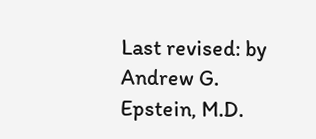Last revised: by Andrew G. Epstein, M.D.